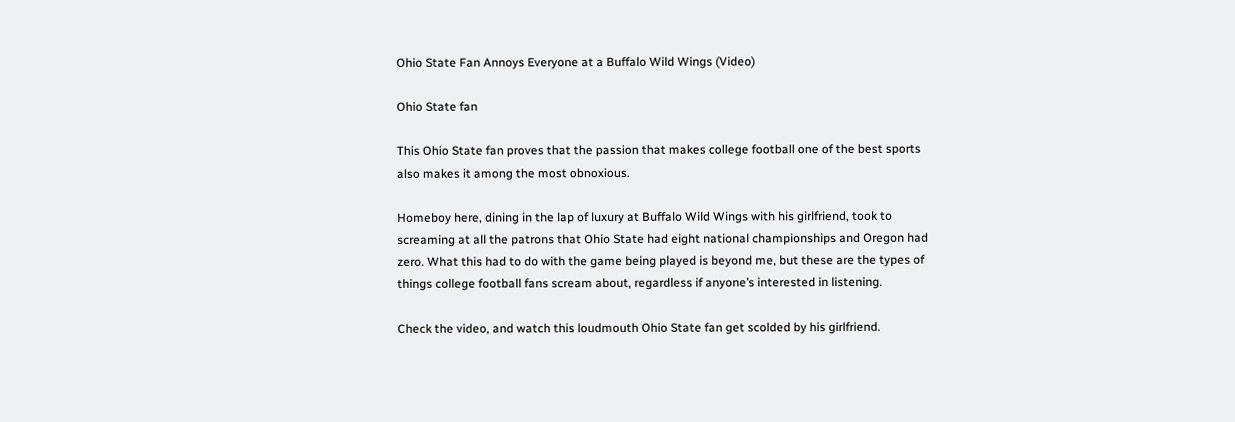Ohio State Fan Annoys Everyone at a Buffalo Wild Wings (Video)

Ohio State fan

This Ohio State fan proves that the passion that makes college football one of the best sports also makes it among the most obnoxious.

Homeboy here, dining in the lap of luxury at Buffalo Wild Wings with his girlfriend, took to screaming at all the patrons that Ohio State had eight national championships and Oregon had zero. What this had to do with the game being played is beyond me, but these are the types of things college football fans scream about, regardless if anyone’s interested in listening.

Check the video, and watch this loudmouth Ohio State fan get scolded by his girlfriend.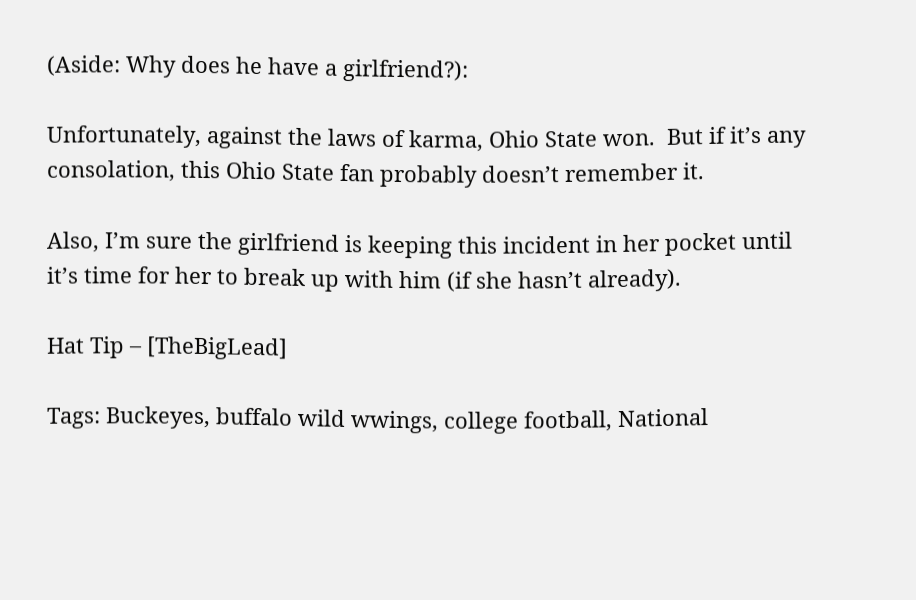(Aside: Why does he have a girlfriend?):

Unfortunately, against the laws of karma, Ohio State won.  But if it’s any consolation, this Ohio State fan probably doesn’t remember it.

Also, I’m sure the girlfriend is keeping this incident in her pocket until it’s time for her to break up with him (if she hasn’t already).

Hat Tip – [TheBigLead]

Tags: Buckeyes, buffalo wild wwings, college football, National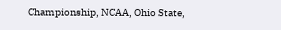Championship, NCAA, Ohio State,